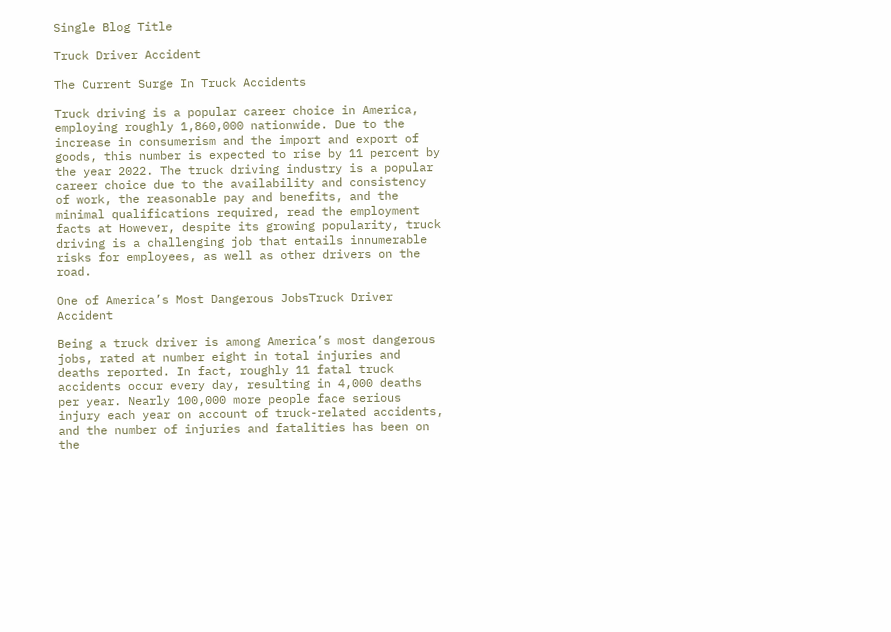Single Blog Title

Truck Driver Accident

The Current Surge In Truck Accidents

Truck driving is a popular career choice in America, employing roughly 1,860,000 nationwide. Due to the increase in consumerism and the import and export of goods, this number is expected to rise by 11 percent by the year 2022. The truck driving industry is a popular career choice due to the availability and consistency of work, the reasonable pay and benefits, and the minimal qualifications required, read the employment facts at However, despite its growing popularity, truck driving is a challenging job that entails innumerable risks for employees, as well as other drivers on the road.

One of America’s Most Dangerous JobsTruck Driver Accident

Being a truck driver is among America’s most dangerous jobs, rated at number eight in total injuries and deaths reported. In fact, roughly 11 fatal truck accidents occur every day, resulting in 4,000 deaths per year. Nearly 100,000 more people face serious injury each year on account of truck-related accidents, and the number of injuries and fatalities has been on the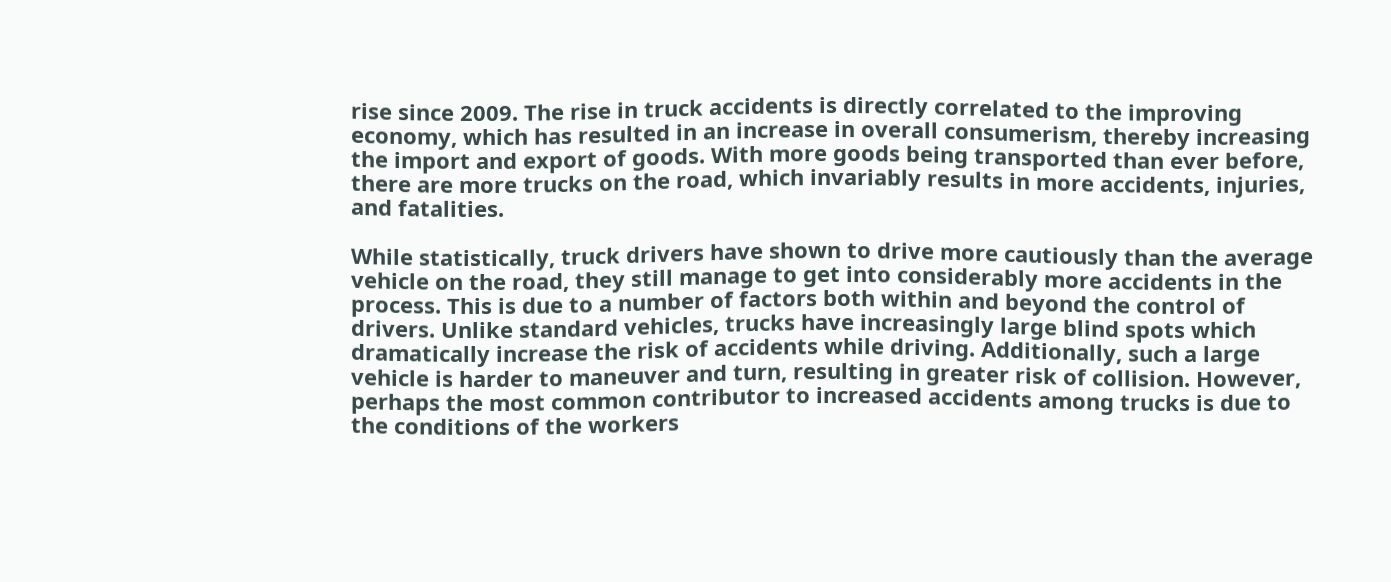rise since 2009. The rise in truck accidents is directly correlated to the improving economy, which has resulted in an increase in overall consumerism, thereby increasing the import and export of goods. With more goods being transported than ever before, there are more trucks on the road, which invariably results in more accidents, injuries, and fatalities.

While statistically, truck drivers have shown to drive more cautiously than the average vehicle on the road, they still manage to get into considerably more accidents in the process. This is due to a number of factors both within and beyond the control of drivers. Unlike standard vehicles, trucks have increasingly large blind spots which dramatically increase the risk of accidents while driving. Additionally, such a large vehicle is harder to maneuver and turn, resulting in greater risk of collision. However, perhaps the most common contributor to increased accidents among trucks is due to the conditions of the workers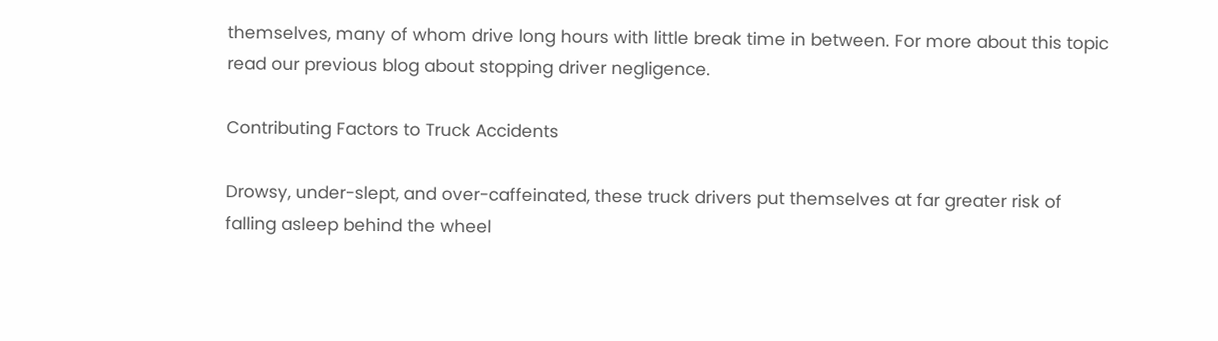themselves, many of whom drive long hours with little break time in between. For more about this topic read our previous blog about stopping driver negligence.

Contributing Factors to Truck Accidents

Drowsy, under-slept, and over-caffeinated, these truck drivers put themselves at far greater risk of falling asleep behind the wheel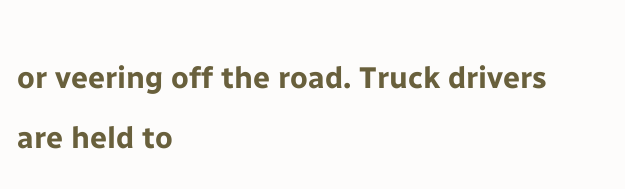or veering off the road. Truck drivers are held to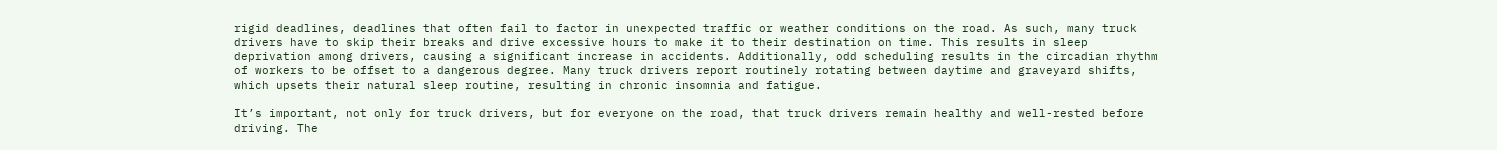rigid deadlines, deadlines that often fail to factor in unexpected traffic or weather conditions on the road. As such, many truck drivers have to skip their breaks and drive excessive hours to make it to their destination on time. This results in sleep deprivation among drivers, causing a significant increase in accidents. Additionally, odd scheduling results in the circadian rhythm of workers to be offset to a dangerous degree. Many truck drivers report routinely rotating between daytime and graveyard shifts, which upsets their natural sleep routine, resulting in chronic insomnia and fatigue.

It’s important, not only for truck drivers, but for everyone on the road, that truck drivers remain healthy and well-rested before driving. The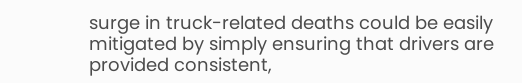surge in truck-related deaths could be easily mitigated by simply ensuring that drivers are provided consistent,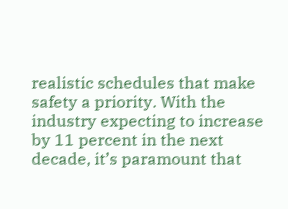realistic schedules that make safety a priority. With the industry expecting to increase by 11 percent in the next decade, it’s paramount that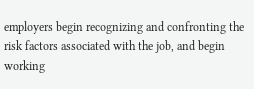employers begin recognizing and confronting the risk factors associated with the job, and begin working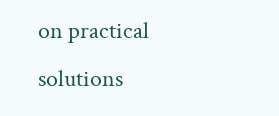on practical solutions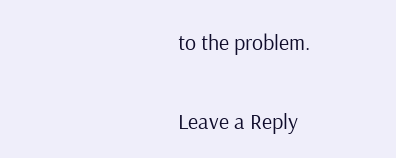to the problem.

Leave a Reply